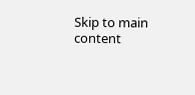Skip to main content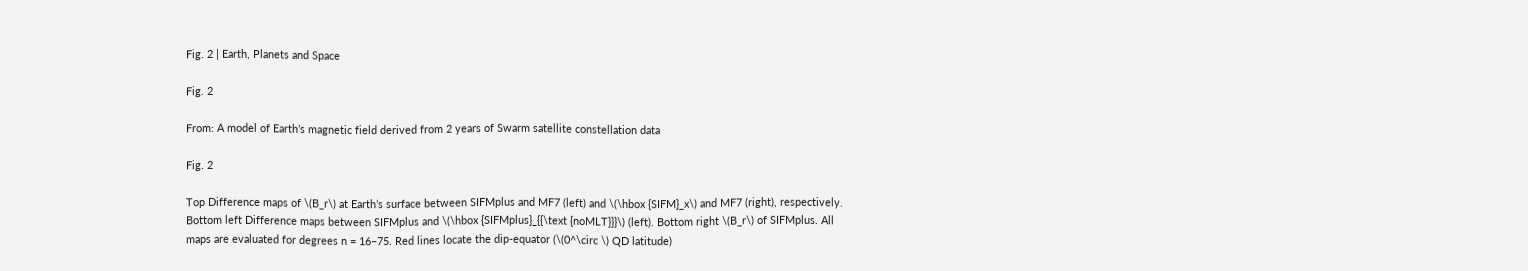Fig. 2 | Earth, Planets and Space

Fig. 2

From: A model of Earth’s magnetic field derived from 2 years of Swarm satellite constellation data

Fig. 2

Top Difference maps of \(B_r\) at Earth’s surface between SIFMplus and MF7 (left) and \(\hbox {SIFM}_x\) and MF7 (right), respectively. Bottom left Difference maps between SIFMplus and \(\hbox {SIFMplus}_{{\text {noMLT}}}\) (left). Bottom right \(B_r\) of SIFMplus. All maps are evaluated for degrees n = 16–75. Red lines locate the dip-equator (\(0^\circ \) QD latitude)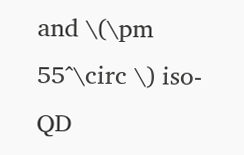and \(\pm 55^\circ \) iso-QD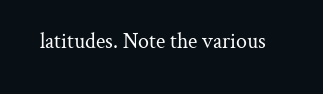latitudes. Note the various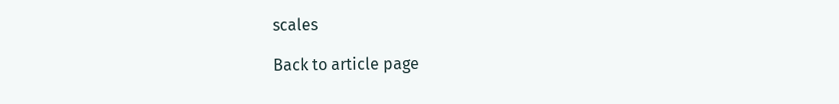scales

Back to article page